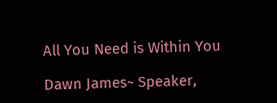All You Need is Within You

Dawn James~ Speaker,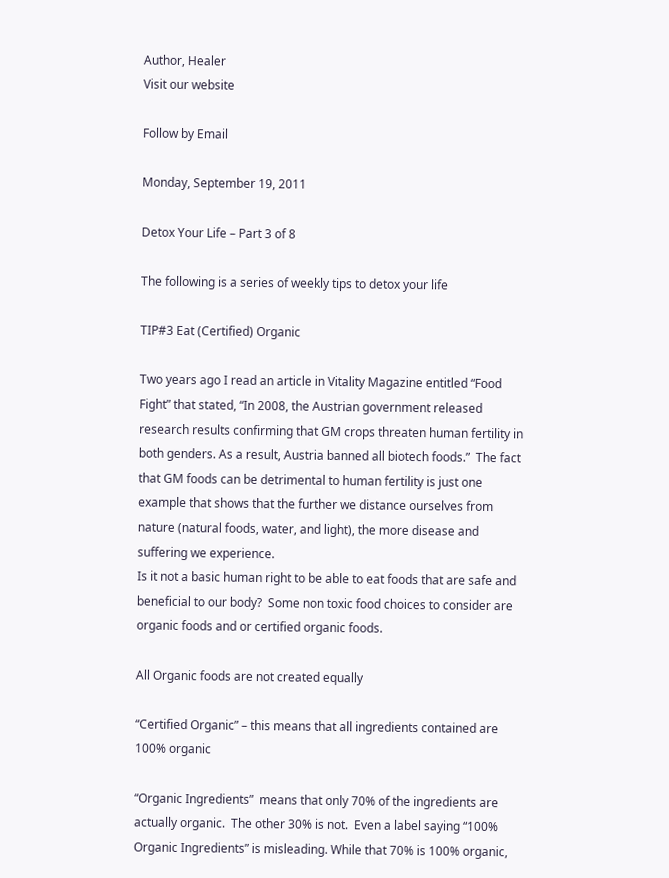Author, Healer
Visit our website

Follow by Email

Monday, September 19, 2011

Detox Your Life – Part 3 of 8

The following is a series of weekly tips to detox your life

TIP#3 Eat (Certified) Organic

Two years ago I read an article in Vitality Magazine entitled “Food Fight” that stated, “In 2008, the Austrian government released research results confirming that GM crops threaten human fertility in both genders. As a result, Austria banned all biotech foods.”  The fact that GM foods can be detrimental to human fertility is just one example that shows that the further we distance ourselves from nature (natural foods, water, and light), the more disease and suffering we experience.
Is it not a basic human right to be able to eat foods that are safe and beneficial to our body?  Some non toxic food choices to consider are organic foods and or certified organic foods.

All Organic foods are not created equally

“Certified Organic” – this means that all ingredients contained are 100% organic

“Organic Ingredients”  means that only 70% of the ingredients are actually organic.  The other 30% is not.  Even a label saying “100% Organic Ingredients” is misleading. While that 70% is 100% organic,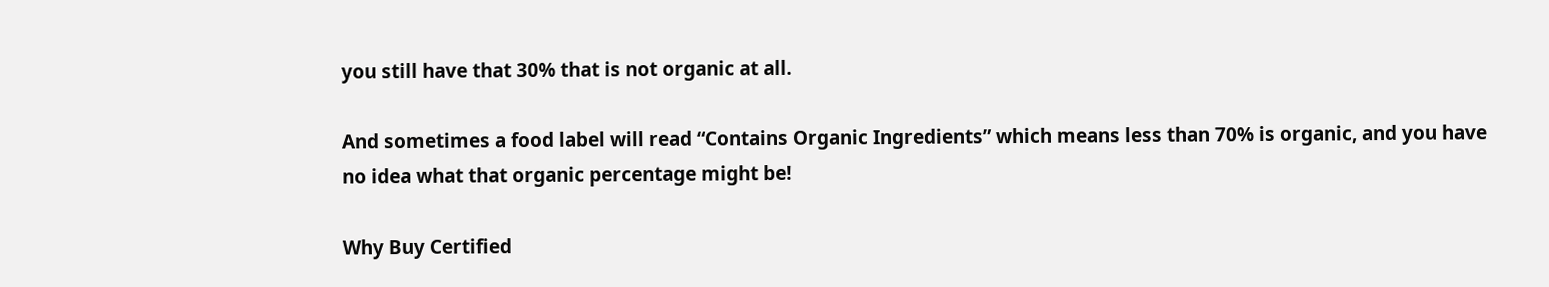you still have that 30% that is not organic at all.

And sometimes a food label will read “Contains Organic Ingredients” which means less than 70% is organic, and you have no idea what that organic percentage might be!

Why Buy Certified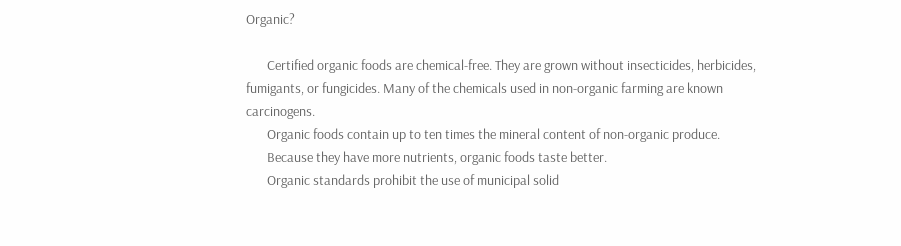Organic?

       Certified organic foods are chemical-free. They are grown without insecticides, herbicides, fumigants, or fungicides. Many of the chemicals used in non-organic farming are known carcinogens.
       Organic foods contain up to ten times the mineral content of non-organic produce.
       Because they have more nutrients, organic foods taste better.
       Organic standards prohibit the use of municipal solid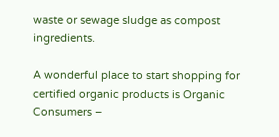waste or sewage sludge as compost ingredients.

A wonderful place to start shopping for certified organic products is Organic Consumers –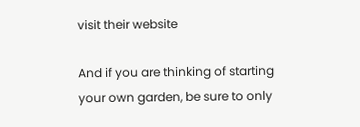visit their website

And if you are thinking of starting your own garden, be sure to only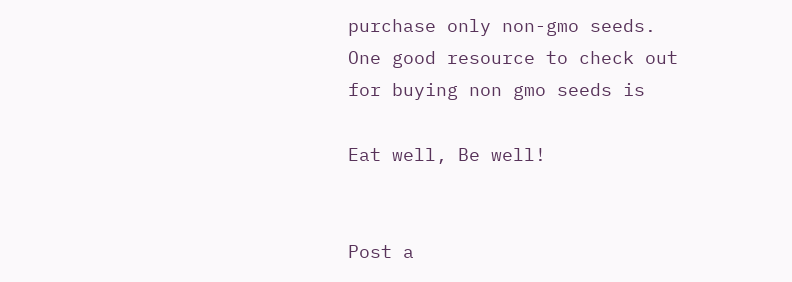purchase only non-gmo seeds. One good resource to check out for buying non gmo seeds is

Eat well, Be well!


Post a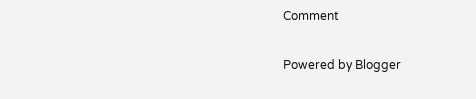Comment

Powered by Blogger